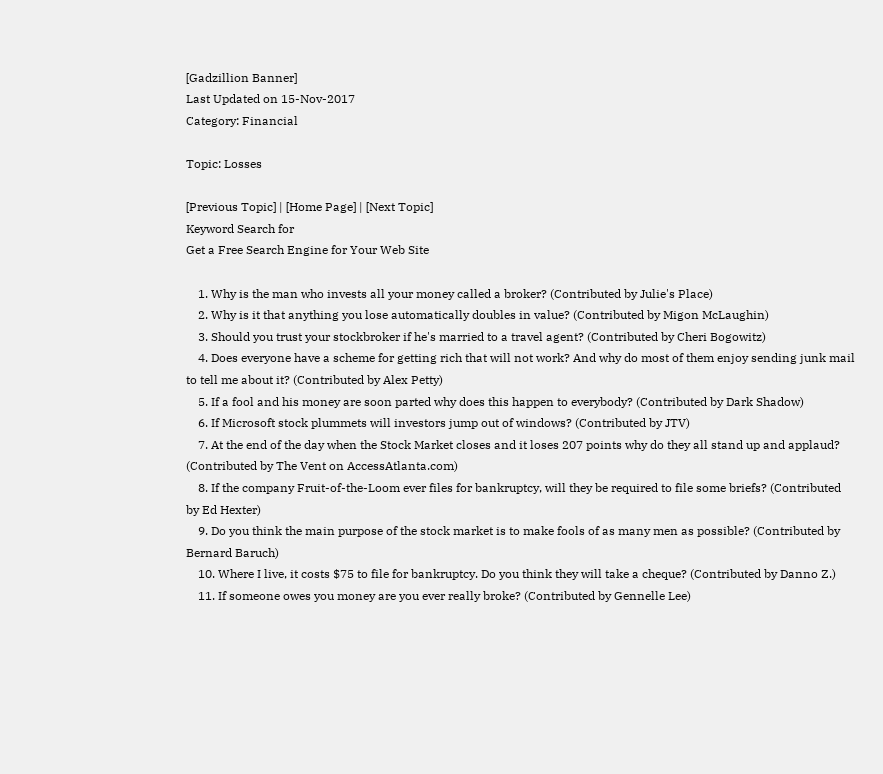[Gadzillion Banner]
Last Updated on 15-Nov-2017
Category: Financial

Topic: Losses

[Previous Topic] | [Home Page] | [Next Topic]
Keyword Search for
Get a Free Search Engine for Your Web Site

    1. Why is the man who invests all your money called a broker? (Contributed by Julie's Place)
    2. Why is it that anything you lose automatically doubles in value? (Contributed by Migon McLaughin)
    3. Should you trust your stockbroker if he's married to a travel agent? (Contributed by Cheri Bogowitz)
    4. Does everyone have a scheme for getting rich that will not work? And why do most of them enjoy sending junk mail to tell me about it? (Contributed by Alex Petty)
    5. If a fool and his money are soon parted why does this happen to everybody? (Contributed by Dark Shadow)
    6. If Microsoft stock plummets will investors jump out of windows? (Contributed by JTV)
    7. At the end of the day when the Stock Market closes and it loses 207 points why do they all stand up and applaud? (Contributed by The Vent on AccessAtlanta.com)
    8. If the company Fruit-of-the-Loom ever files for bankruptcy, will they be required to file some briefs? (Contributed by Ed Hexter)
    9. Do you think the main purpose of the stock market is to make fools of as many men as possible? (Contributed by Bernard Baruch)
    10. Where I live, it costs $75 to file for bankruptcy. Do you think they will take a cheque? (Contributed by Danno Z.)
    11. If someone owes you money are you ever really broke? (Contributed by Gennelle Lee)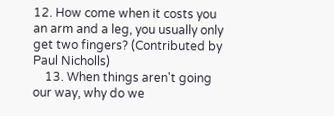12. How come when it costs you an arm and a leg, you usually only get two fingers? (Contributed by Paul Nicholls)
    13. When things aren't going our way, why do we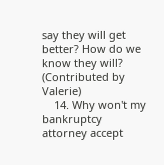say they will get better? How do we know they will? (Contributed by Valerie)
    14. Why won't my bankruptcy attorney accept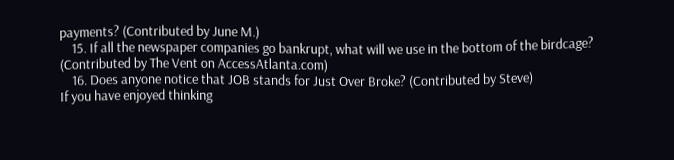payments? (Contributed by June M.)
    15. If all the newspaper companies go bankrupt, what will we use in the bottom of the birdcage? (Contributed by The Vent on AccessAtlanta.com)
    16. Does anyone notice that JOB stands for Just Over Broke? (Contributed by Steve)
If you have enjoyed thinking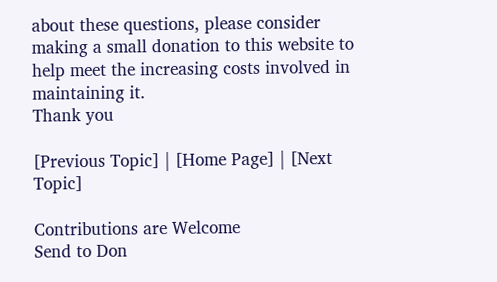about these questions, please consider making a small donation to this website to help meet the increasing costs involved in maintaining it.
Thank you

[Previous Topic] | [Home Page] | [Next Topic]

Contributions are Welcome
Send to Don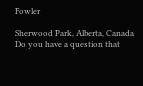Fowler

Sherwood Park, Alberta, Canada
Do you have a question that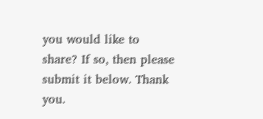you would like to share? If so, then please submit it below. Thank you.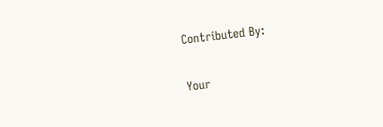Contributed By:

Your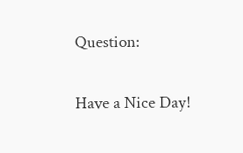Question:

Have a Nice Day!